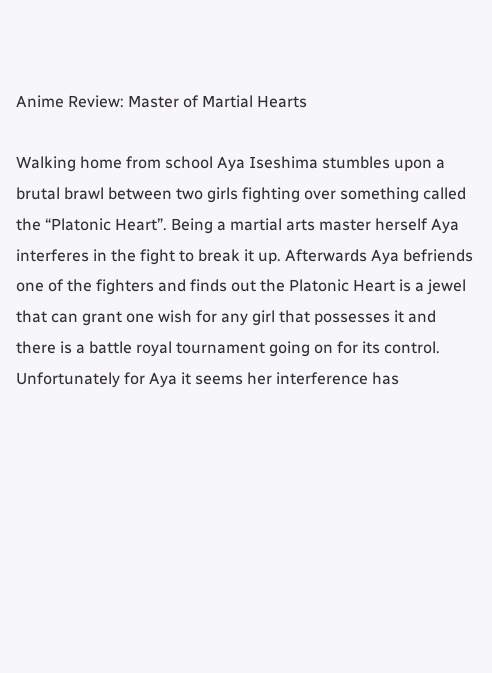Anime Review: Master of Martial Hearts

Walking home from school Aya Iseshima stumbles upon a brutal brawl between two girls fighting over something called the “Platonic Heart”. Being a martial arts master herself Aya interferes in the fight to break it up. Afterwards Aya befriends one of the fighters and finds out the Platonic Heart is a jewel that can grant one wish for any girl that possesses it and there is a battle royal tournament going on for its control. Unfortunately for Aya it seems her interference has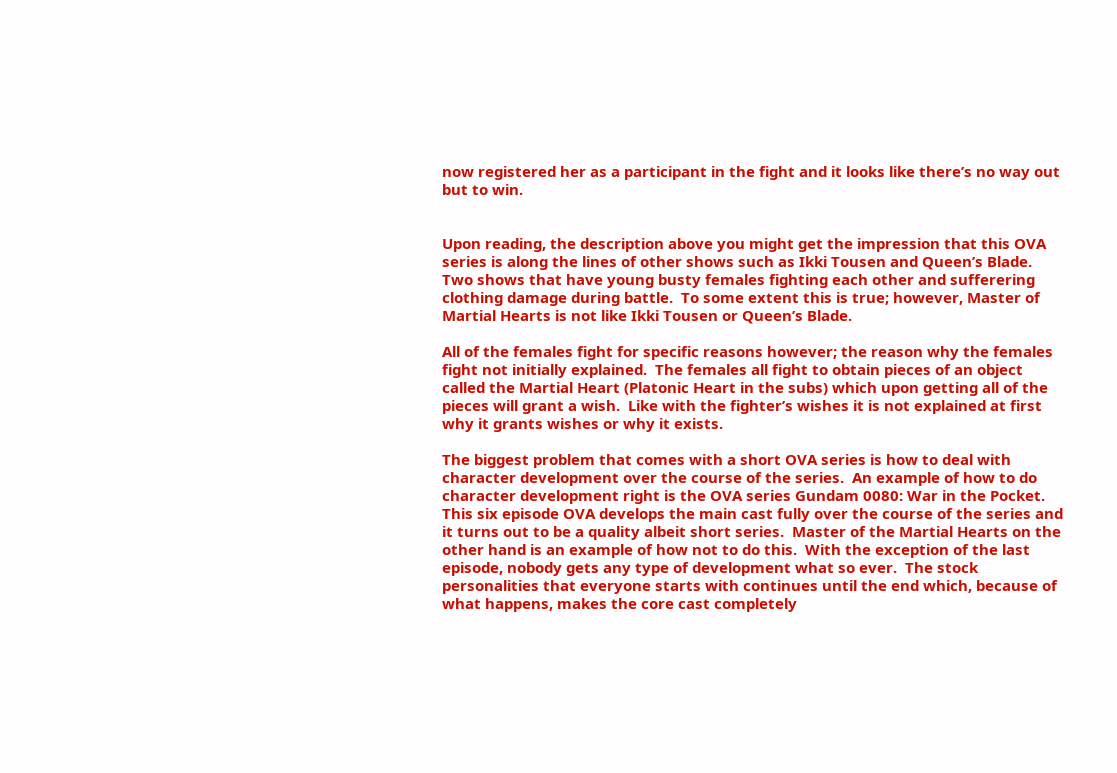now registered her as a participant in the fight and it looks like there’s no way out but to win.


Upon reading, the description above you might get the impression that this OVA series is along the lines of other shows such as Ikki Tousen and Queen’s Blade.  Two shows that have young busty females fighting each other and sufferering clothing damage during battle.  To some extent this is true; however, Master of Martial Hearts is not like Ikki Tousen or Queen’s Blade.

All of the females fight for specific reasons however; the reason why the females fight not initially explained.  The females all fight to obtain pieces of an object called the Martial Heart (Platonic Heart in the subs) which upon getting all of the pieces will grant a wish.  Like with the fighter’s wishes it is not explained at first why it grants wishes or why it exists.

The biggest problem that comes with a short OVA series is how to deal with character development over the course of the series.  An example of how to do character development right is the OVA series Gundam 0080: War in the Pocket.  This six episode OVA develops the main cast fully over the course of the series and it turns out to be a quality albeit short series.  Master of the Martial Hearts on the other hand is an example of how not to do this.  With the exception of the last episode, nobody gets any type of development what so ever.  The stock personalities that everyone starts with continues until the end which, because of what happens, makes the core cast completely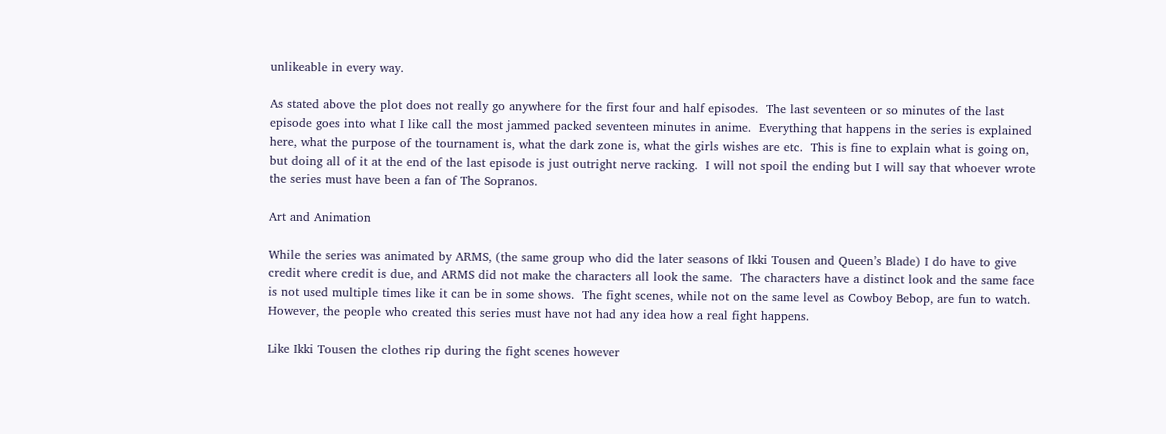unlikeable in every way.

As stated above the plot does not really go anywhere for the first four and half episodes.  The last seventeen or so minutes of the last episode goes into what I like call the most jammed packed seventeen minutes in anime.  Everything that happens in the series is explained here, what the purpose of the tournament is, what the dark zone is, what the girls wishes are etc.  This is fine to explain what is going on, but doing all of it at the end of the last episode is just outright nerve racking.  I will not spoil the ending but I will say that whoever wrote the series must have been a fan of The Sopranos.

Art and Animation

While the series was animated by ARMS, (the same group who did the later seasons of Ikki Tousen and Queen’s Blade) I do have to give credit where credit is due, and ARMS did not make the characters all look the same.  The characters have a distinct look and the same face is not used multiple times like it can be in some shows.  The fight scenes, while not on the same level as Cowboy Bebop, are fun to watch.  However, the people who created this series must have not had any idea how a real fight happens.

Like Ikki Tousen the clothes rip during the fight scenes however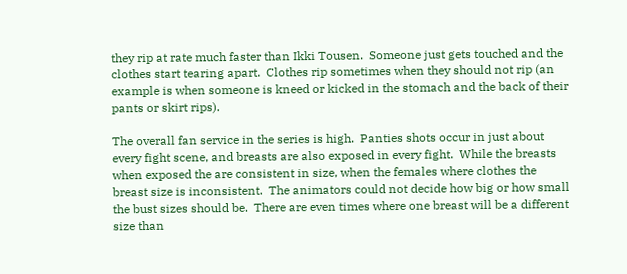they rip at rate much faster than Ikki Tousen.  Someone just gets touched and the clothes start tearing apart.  Clothes rip sometimes when they should not rip (an example is when someone is kneed or kicked in the stomach and the back of their pants or skirt rips).

The overall fan service in the series is high.  Panties shots occur in just about every fight scene, and breasts are also exposed in every fight.  While the breasts when exposed the are consistent in size, when the females where clothes the breast size is inconsistent.  The animators could not decide how big or how small the bust sizes should be.  There are even times where one breast will be a different size than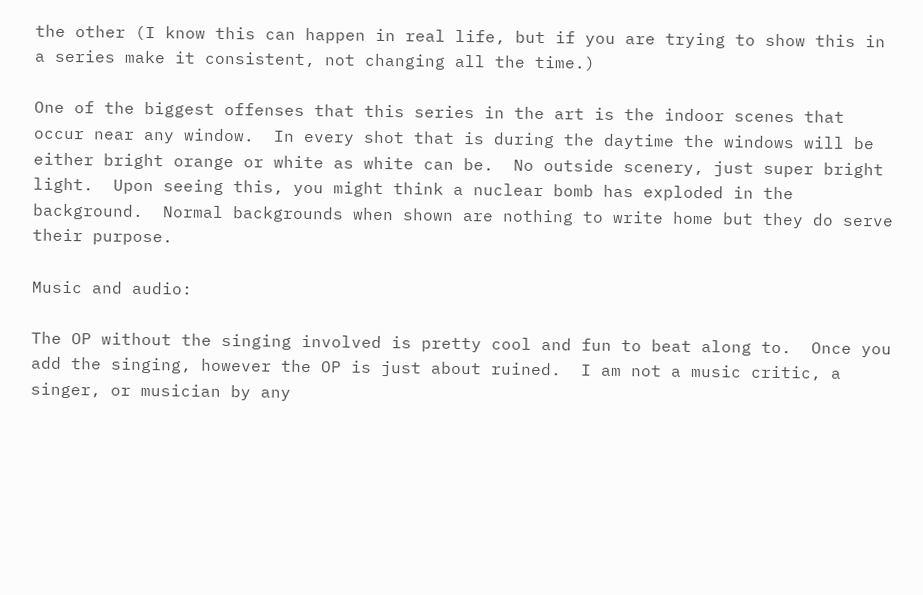the other (I know this can happen in real life, but if you are trying to show this in a series make it consistent, not changing all the time.)

One of the biggest offenses that this series in the art is the indoor scenes that occur near any window.  In every shot that is during the daytime the windows will be either bright orange or white as white can be.  No outside scenery, just super bright light.  Upon seeing this, you might think a nuclear bomb has exploded in the background.  Normal backgrounds when shown are nothing to write home but they do serve their purpose.

Music and audio:

The OP without the singing involved is pretty cool and fun to beat along to.  Once you add the singing, however the OP is just about ruined.  I am not a music critic, a singer, or musician by any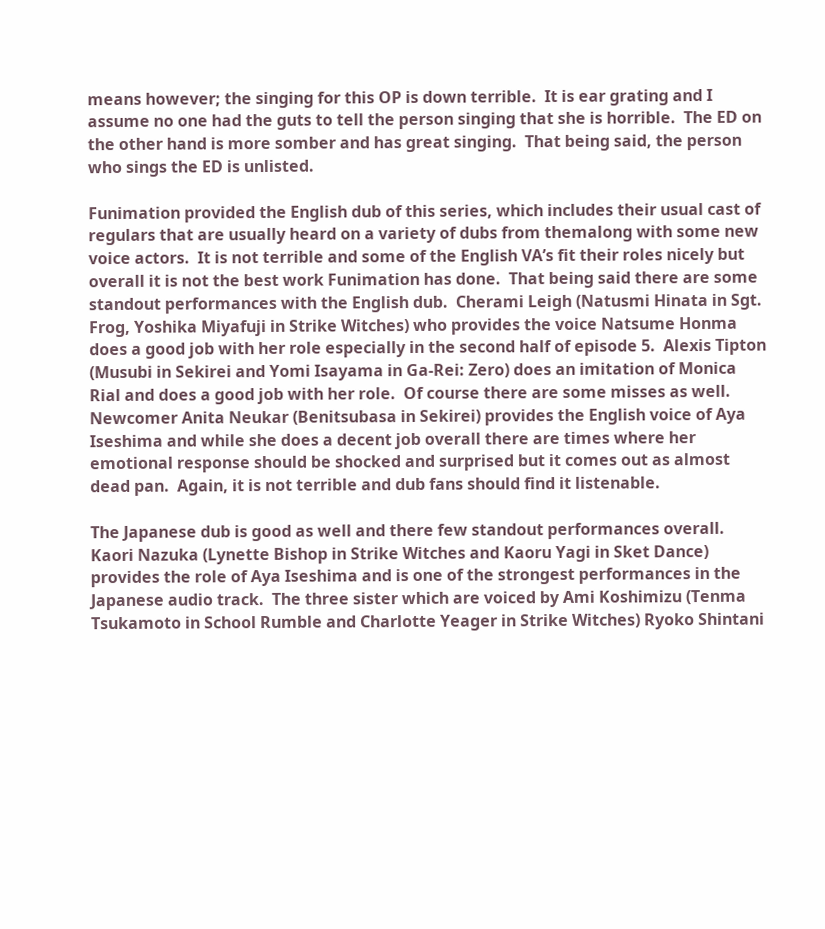means however; the singing for this OP is down terrible.  It is ear grating and I assume no one had the guts to tell the person singing that she is horrible.  The ED on the other hand is more somber and has great singing.  That being said, the person who sings the ED is unlisted.

Funimation provided the English dub of this series, which includes their usual cast of regulars that are usually heard on a variety of dubs from themalong with some new voice actors.  It is not terrible and some of the English VA’s fit their roles nicely but overall it is not the best work Funimation has done.  That being said there are some standout performances with the English dub.  Cherami Leigh (Natusmi Hinata in Sgt. Frog, Yoshika Miyafuji in Strike Witches) who provides the voice Natsume Honma does a good job with her role especially in the second half of episode 5.  Alexis Tipton (Musubi in Sekirei and Yomi Isayama in Ga-Rei: Zero) does an imitation of Monica Rial and does a good job with her role.  Of course there are some misses as well.  Newcomer Anita Neukar (Benitsubasa in Sekirei) provides the English voice of Aya Iseshima and while she does a decent job overall there are times where her emotional response should be shocked and surprised but it comes out as almost dead pan.  Again, it is not terrible and dub fans should find it listenable.

The Japanese dub is good as well and there few standout performances overall.  Kaori Nazuka (Lynette Bishop in Strike Witches and Kaoru Yagi in Sket Dance) provides the role of Aya Iseshima and is one of the strongest performances in the Japanese audio track.  The three sister which are voiced by Ami Koshimizu (Tenma Tsukamoto in School Rumble and Charlotte Yeager in Strike Witches) Ryoko Shintani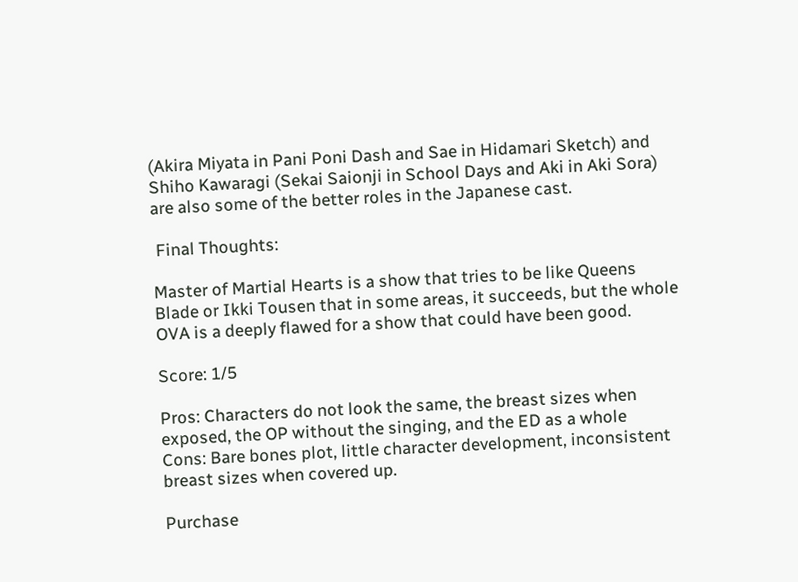(Akira Miyata in Pani Poni Dash and Sae in Hidamari Sketch) and Shiho Kawaragi (Sekai Saionji in School Days and Aki in Aki Sora) are also some of the better roles in the Japanese cast.

 Final Thoughts:

Master of Martial Hearts is a show that tries to be like Queens Blade or Ikki Tousen that in some areas, it succeeds, but the whole OVA is a deeply flawed for a show that could have been good.

Score: 1/5

Pros: Characters do not look the same, the breast sizes when exposed, the OP without the singing, and the ED as a whole
Cons: Bare bones plot, little character development, inconsistent breast sizes when covered up.

Purchase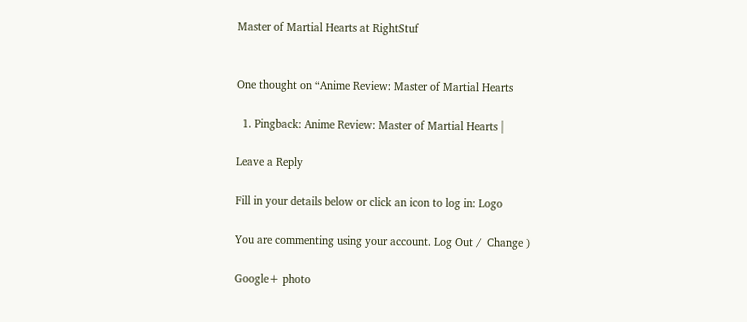Master of Martial Hearts at RightStuf


One thought on “Anime Review: Master of Martial Hearts

  1. Pingback: Anime Review: Master of Martial Hearts |

Leave a Reply

Fill in your details below or click an icon to log in: Logo

You are commenting using your account. Log Out /  Change )

Google+ photo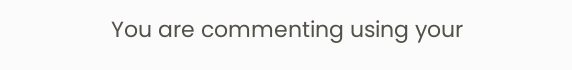You are commenting using your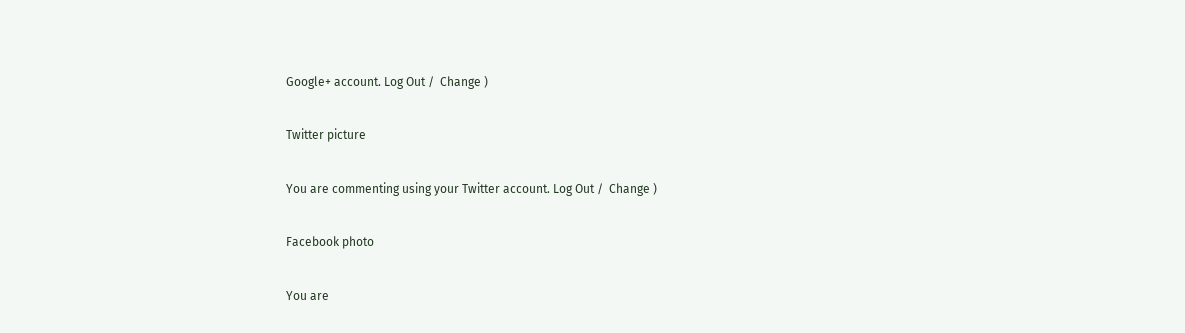Google+ account. Log Out /  Change )

Twitter picture

You are commenting using your Twitter account. Log Out /  Change )

Facebook photo

You are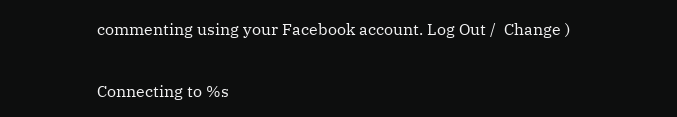commenting using your Facebook account. Log Out /  Change )


Connecting to %s